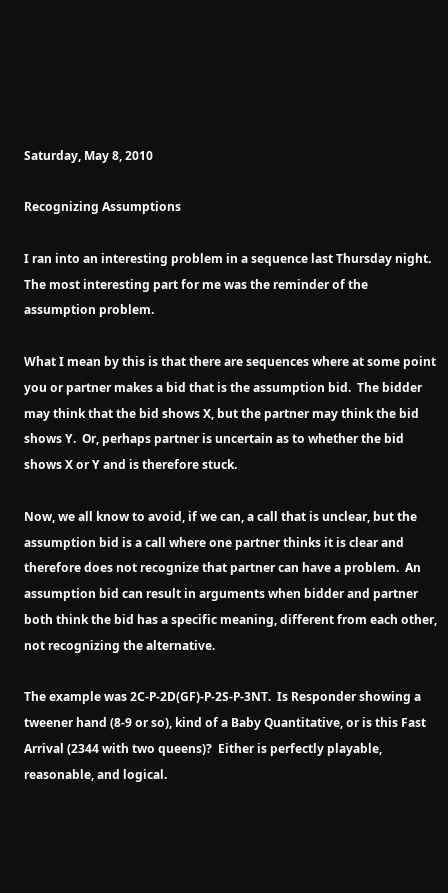Saturday, May 8, 2010

Recognizing Assumptions

I ran into an interesting problem in a sequence last Thursday night.  The most interesting part for me was the reminder of the assumption problem.

What I mean by this is that there are sequences where at some point you or partner makes a bid that is the assumption bid.  The bidder may think that the bid shows X, but the partner may think the bid shows Y.  Or, perhaps partner is uncertain as to whether the bid shows X or Y and is therefore stuck.

Now, we all know to avoid, if we can, a call that is unclear, but the assumption bid is a call where one partner thinks it is clear and therefore does not recognize that partner can have a problem.  An assumption bid can result in arguments when bidder and partner both think the bid has a specific meaning, different from each other, not recognizing the alternative.

The example was 2C-P-2D(GF)-P-2S-P-3NT.  Is Responder showing a tweener hand (8-9 or so), kind of a Baby Quantitative, or is this Fast Arrival (2344 with two queens)?  Either is perfectly playable, reasonable, and logical.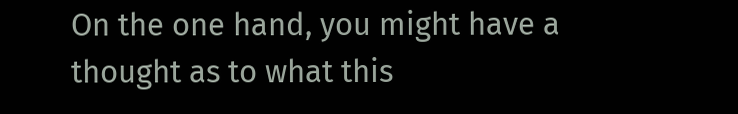On the one hand, you might have a thought as to what this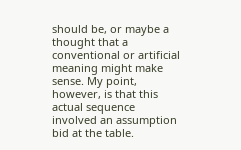should be, or maybe a thought that a conventional or artificial meaning might make sense. My point, however, is that this actual sequence involved an assumption bid at the table.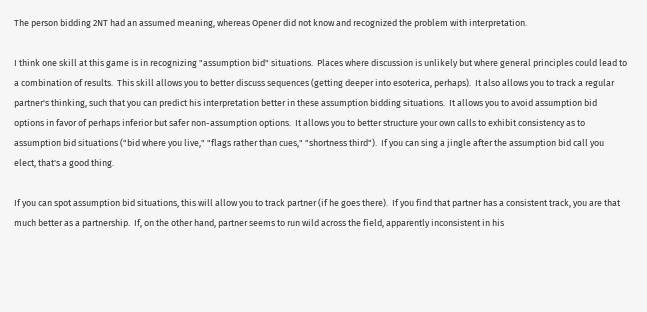The person bidding 2NT had an assumed meaning, whereas Opener did not know and recognized the problem with interpretation.

I think one skill at this game is in recognizing "assumption bid" situations.  Places where discussion is unlikely but where general principles could lead to a combination of results.  This skill allows you to better discuss sequences (getting deeper into esoterica, perhaps).  It also allows you to track a regular partner's thinking, such that you can predict his interpretation better in these assumption bidding situations.  It allows you to avoid assumption bid options in favor of perhaps inferior but safer non-assumption options.  It allows you to better structure your own calls to exhibit consistency as to assumption bid situations ("bid where you live," "flags rather than cues," "shortness third").  If you can sing a jingle after the assumption bid call you elect, that's a good thing.

If you can spot assumption bid situations, this will allow you to track partner (if he goes there).  If you find that partner has a consistent track, you are that much better as a partnership.  If, on the other hand, partner seems to run wild across the field, apparently inconsistent in his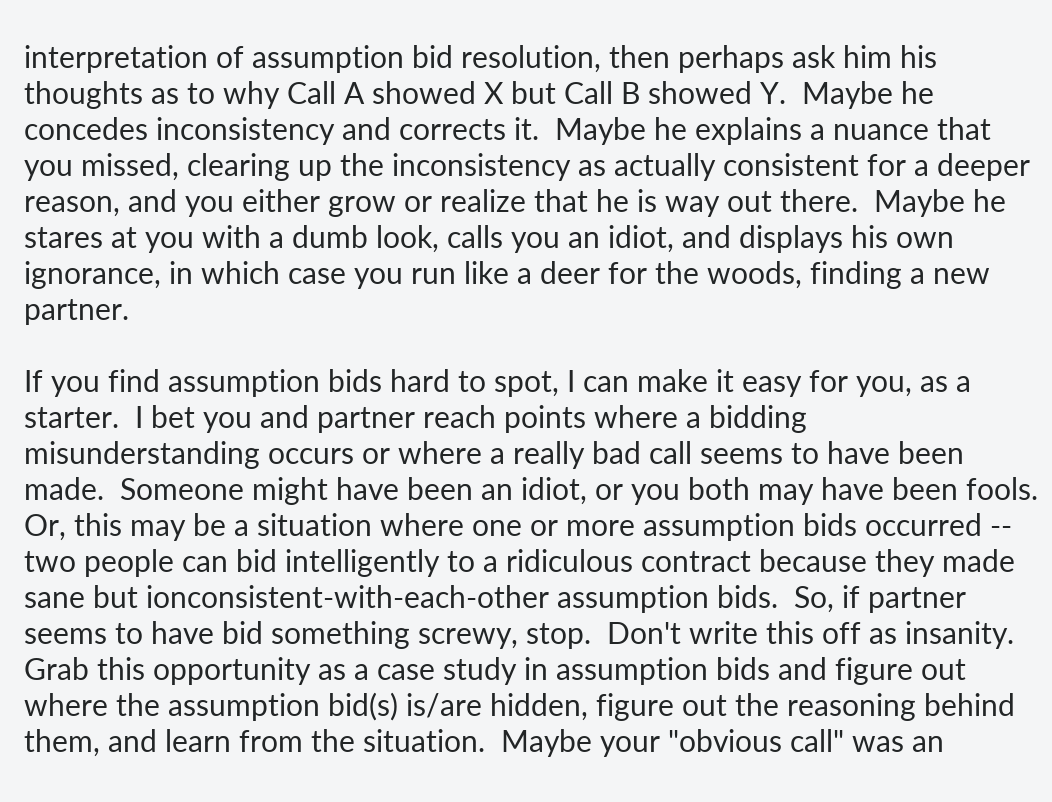interpretation of assumption bid resolution, then perhaps ask him his thoughts as to why Call A showed X but Call B showed Y.  Maybe he concedes inconsistency and corrects it.  Maybe he explains a nuance that you missed, clearing up the inconsistency as actually consistent for a deeper reason, and you either grow or realize that he is way out there.  Maybe he stares at you with a dumb look, calls you an idiot, and displays his own ignorance, in which case you run like a deer for the woods, finding a new partner.

If you find assumption bids hard to spot, I can make it easy for you, as a starter.  I bet you and partner reach points where a bidding misunderstanding occurs or where a really bad call seems to have been made.  Someone might have been an idiot, or you both may have been fools.  Or, this may be a situation where one or more assumption bids occurred -- two people can bid intelligently to a ridiculous contract because they made sane but ionconsistent-with-each-other assumption bids.  So, if partner seems to have bid something screwy, stop.  Don't write this off as insanity.  Grab this opportunity as a case study in assumption bids and figure out where the assumption bid(s) is/are hidden, figure out the reasoning behind them, and learn from the situation.  Maybe your "obvious call" was an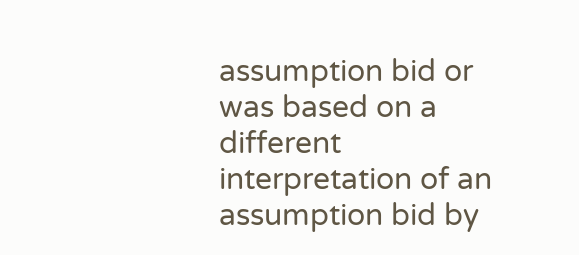assumption bid or was based on a different interpretation of an assumption bid by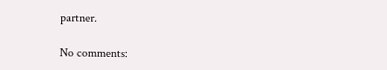partner.

No comments: